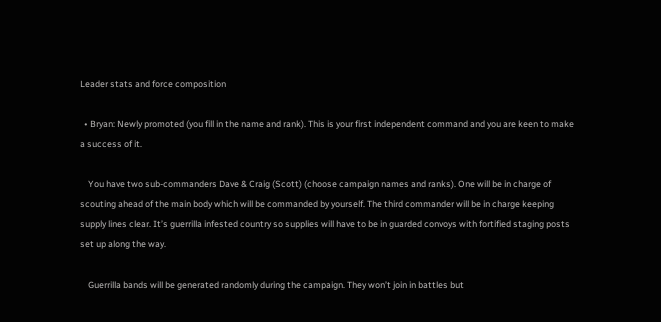Leader stats and force composition

  • Bryan: Newly promoted (you fill in the name and rank). This is your first independent command and you are keen to make a success of it.

    You have two sub-commanders Dave & Craig (Scott) (choose campaign names and ranks). One will be in charge of scouting ahead of the main body which will be commanded by yourself. The third commander will be in charge keeping supply lines clear. It’s guerrilla infested country so supplies will have to be in guarded convoys with fortified staging posts set up along the way.

    Guerrilla bands will be generated randomly during the campaign. They won’t join in battles but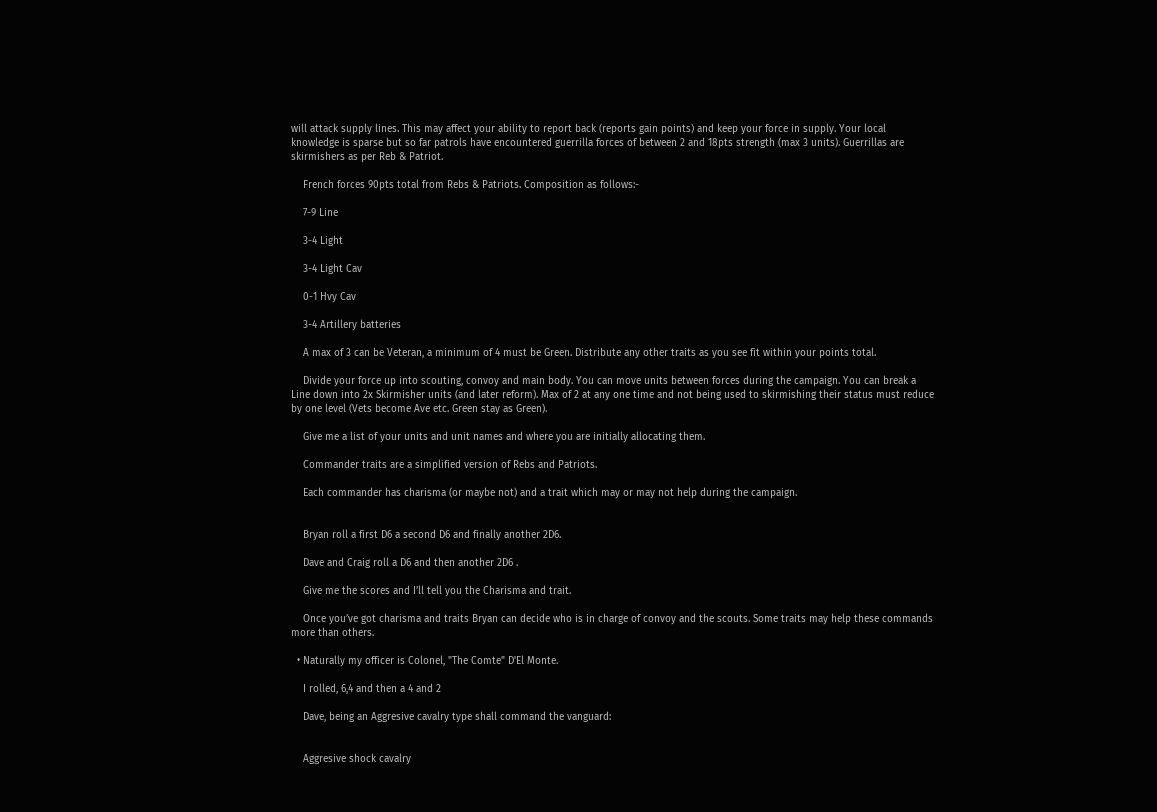will attack supply lines. This may affect your ability to report back (reports gain points) and keep your force in supply. Your local knowledge is sparse but so far patrols have encountered guerrilla forces of between 2 and 18pts strength (max 3 units). Guerrillas are skirmishers as per Reb & Patriot.

    French forces 90pts total from Rebs & Patriots. Composition as follows:-

    7-9 Line

    3-4 Light

    3-4 Light Cav

    0-1 Hvy Cav

    3-4 Artillery batteries

    A max of 3 can be Veteran, a minimum of 4 must be Green. Distribute any other traits as you see fit within your points total.

    Divide your force up into scouting, convoy and main body. You can move units between forces during the campaign. You can break a Line down into 2x Skirmisher units (and later reform). Max of 2 at any one time and not being used to skirmishing their status must reduce by one level (Vets become Ave etc. Green stay as Green).

    Give me a list of your units and unit names and where you are initially allocating them.

    Commander traits are a simplified version of Rebs and Patriots.

    Each commander has charisma (or maybe not) and a trait which may or may not help during the campaign.


    Bryan roll a first D6 a second D6 and finally another 2D6.

    Dave and Craig roll a D6 and then another 2D6 .

    Give me the scores and I’ll tell you the Charisma and trait.

    Once you’ve got charisma and traits Bryan can decide who is in charge of convoy and the scouts. Some traits may help these commands more than others.

  • Naturally my officer is Colonel, "The Comte" D'El Monte.

    I rolled, 6,4 and then a 4 and 2

    Dave, being an Aggresive cavalry type shall command the vanguard:


    Aggresive shock cavalry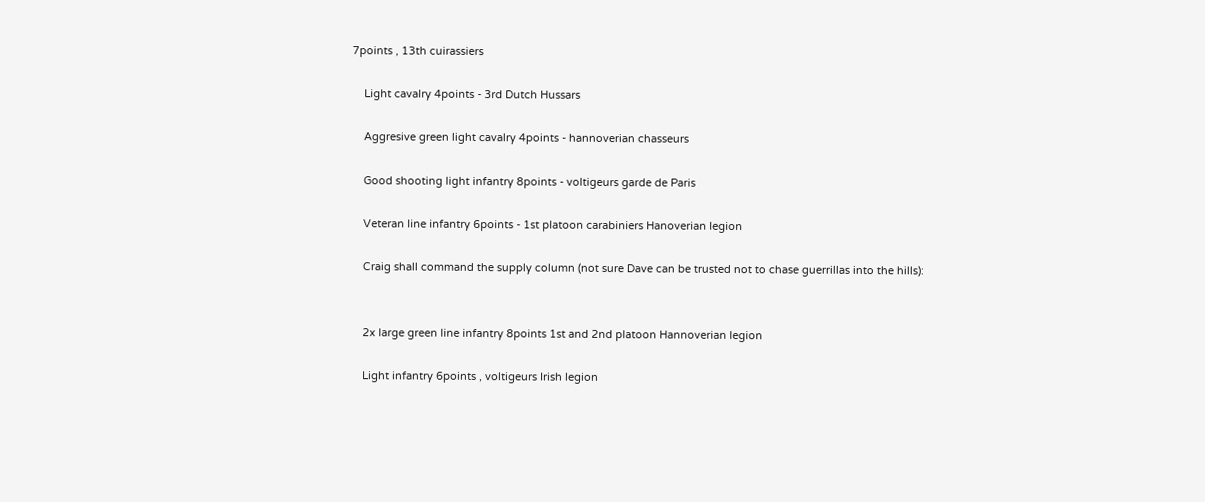7points , 13th cuirassiers

    Light cavalry 4points - 3rd Dutch Hussars

    Aggresive green light cavalry 4points - hannoverian chasseurs

    Good shooting light infantry 8points - voltigeurs garde de Paris

    Veteran line infantry 6points - 1st platoon carabiniers Hanoverian legion

    Craig shall command the supply column (not sure Dave can be trusted not to chase guerrillas into the hills):


    2x large green line infantry 8points 1st and 2nd platoon Hannoverian legion

    Light infantry 6points , voltigeurs Irish legion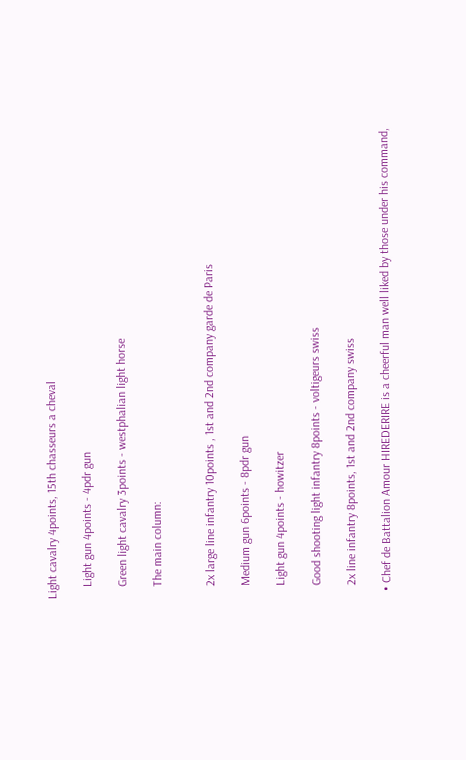Light cavalry 4points, 15th chasseurs a cheval

    Light gun 4points - 4pdr gun

    Green light cavalry 3points - westphalian light horse

    The main column:


    2x large line infantry 10points , 1st and 2nd company garde de Paris

    Medium gun 6points - 8pdr gun

    Light gun 4points - howitzer

    Good shooting light infantry 8points - voltigeurs swiss

    2x line infantry 8points, 1st and 2nd company swiss

  • Chef de Battalion Amour HIREDERIRE is a cheerful man well liked by those under his command,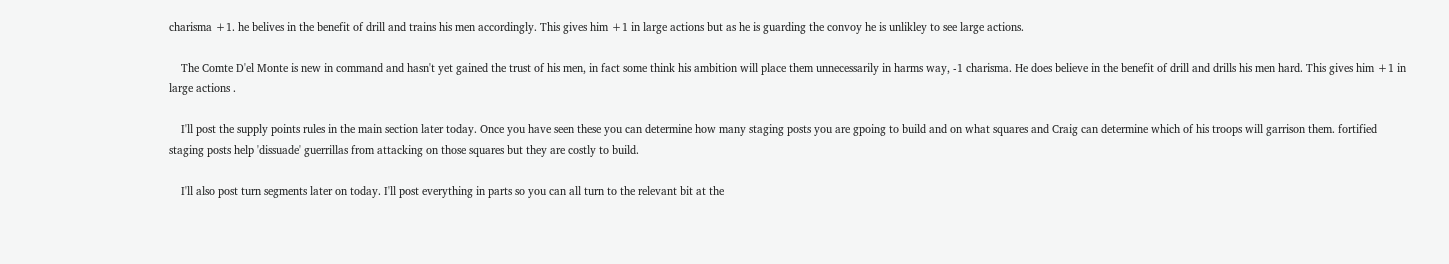charisma +1. he belives in the benefit of drill and trains his men accordingly. This gives him +1 in large actions but as he is guarding the convoy he is unlikley to see large actions.

    The Comte D'el Monte is new in command and hasn't yet gained the trust of his men, in fact some think his ambition will place them unnecessarily in harms way, -1 charisma. He does believe in the benefit of drill and drills his men hard. This gives him +1 in large actions .

    I'll post the supply points rules in the main section later today. Once you have seen these you can determine how many staging posts you are gpoing to build and on what squares and Craig can determine which of his troops will garrison them. fortified staging posts help 'dissuade' guerrillas from attacking on those squares but they are costly to build.

    I'll also post turn segments later on today. I'll post everything in parts so you can all turn to the relevant bit at the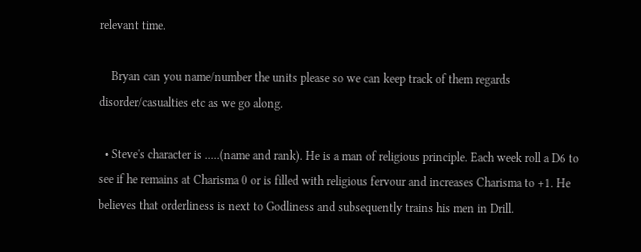relevant time.

    Bryan can you name/number the units please so we can keep track of them regards disorder/casualties etc as we go along.

  • Steve's character is .....(name and rank). He is a man of religious principle. Each week roll a D6 to see if he remains at Charisma 0 or is filled with religious fervour and increases Charisma to +1. He believes that orderliness is next to Godliness and subsequently trains his men in Drill.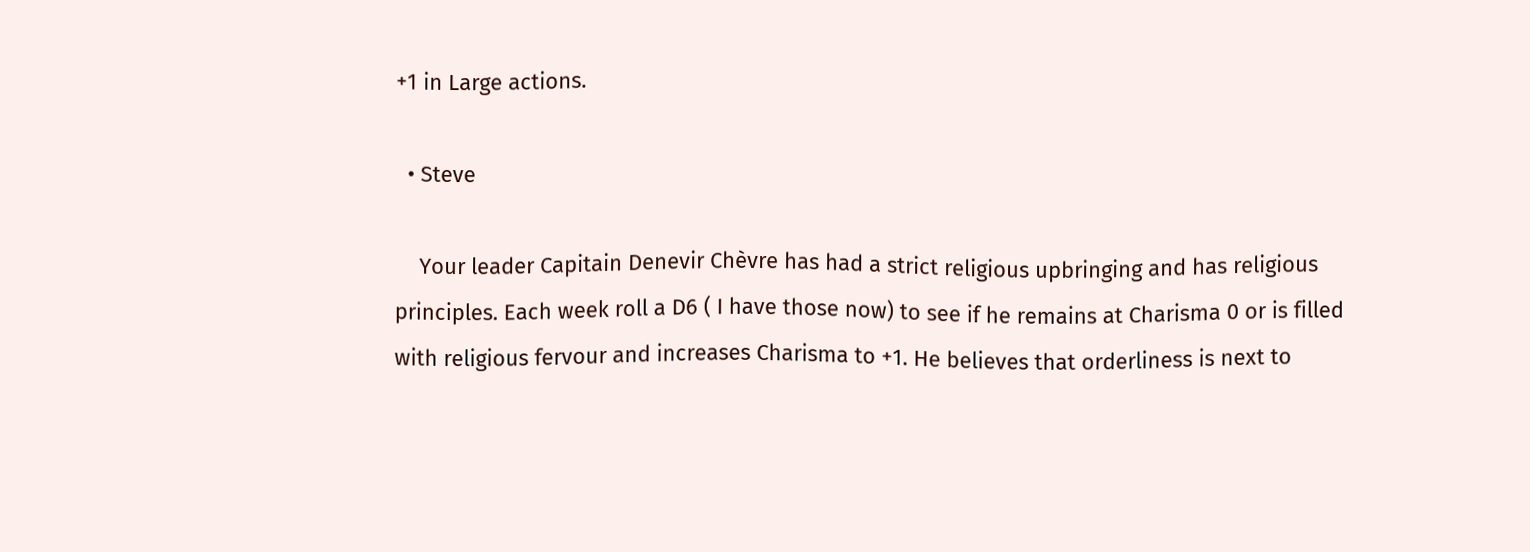+1 in Large actions.

  • Steve

    Your leader Capitain Denevir Chèvre has had a strict religious upbringing and has religious principles. Each week roll a D6 ( I have those now) to see if he remains at Charisma 0 or is filled with religious fervour and increases Charisma to +1. He believes that orderliness is next to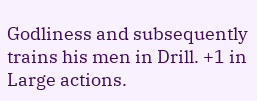Godliness and subsequently trains his men in Drill. +1 in Large actions.